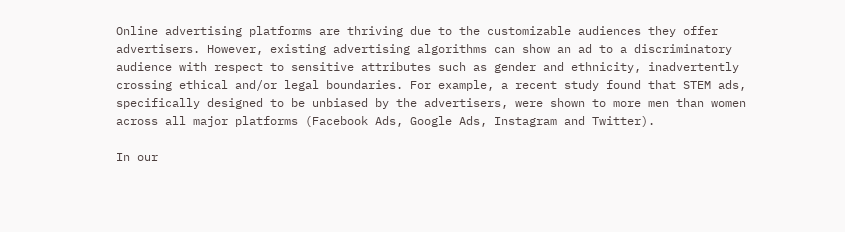Online advertising platforms are thriving due to the customizable audiences they offer advertisers. However, existing advertising algorithms can show an ad to a discriminatory audience with respect to sensitive attributes such as gender and ethnicity, inadvertently crossing ethical and/or legal boundaries. For example, a recent study found that STEM ads, specifically designed to be unbiased by the advertisers, were shown to more men than women across all major platforms (Facebook Ads, Google Ads, Instagram and Twitter).

In our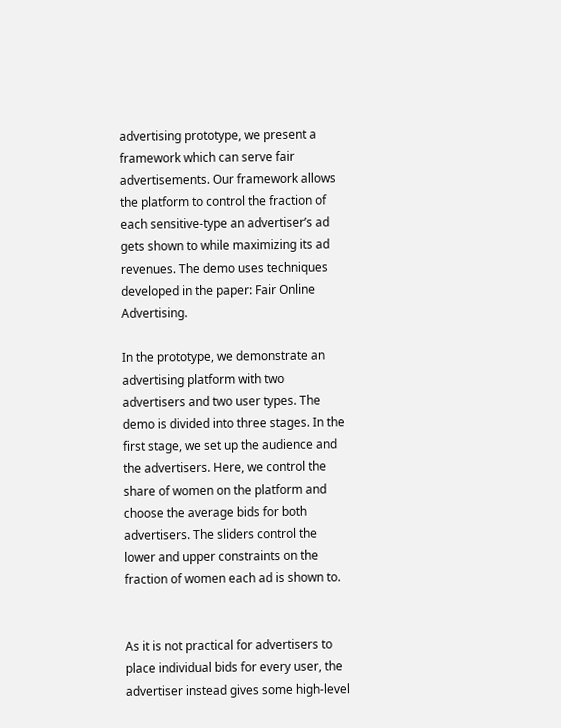advertising prototype, we present a framework which can serve fair advertisements. Our framework allows the platform to control the fraction of each sensitive-type an advertiser’s ad gets shown to while maximizing its ad revenues. The demo uses techniques developed in the paper: Fair Online Advertising.

In the prototype, we demonstrate an advertising platform with two advertisers and two user types. The demo is divided into three stages. In the first stage, we set up the audience and the advertisers. Here, we control the share of women on the platform and choose the average bids for both advertisers. The sliders control the lower and upper constraints on the fraction of women each ad is shown to.


As it is not practical for advertisers to place individual bids for every user, the advertiser instead gives some high-level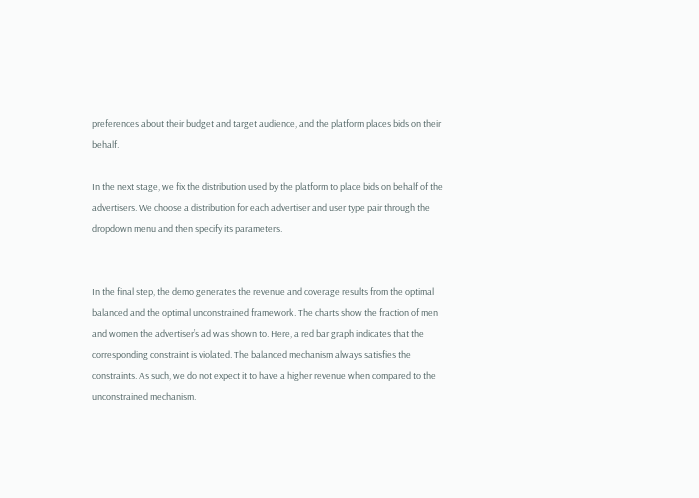preferences about their budget and target audience, and the platform places bids on their behalf.

In the next stage, we fix the distribution used by the platform to place bids on behalf of the advertisers. We choose a distribution for each advertiser and user type pair through the dropdown menu and then specify its parameters.


In the final step, the demo generates the revenue and coverage results from the optimal balanced and the optimal unconstrained framework. The charts show the fraction of men and women the advertiser’s ad was shown to. Here, a red bar graph indicates that the corresponding constraint is violated. The balanced mechanism always satisfies the constraints. As such, we do not expect it to have a higher revenue when compared to the unconstrained mechanism.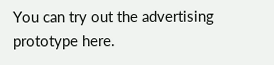You can try out the advertising prototype here.